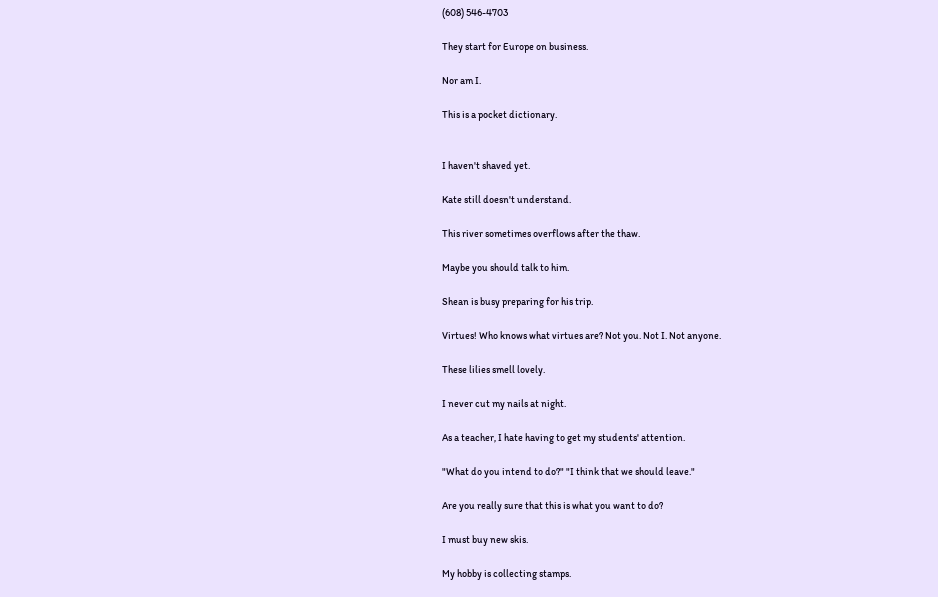(608) 546-4703

They start for Europe on business.

Nor am I.

This is a pocket dictionary.


I haven't shaved yet.

Kate still doesn't understand.

This river sometimes overflows after the thaw.

Maybe you should talk to him.

Shean is busy preparing for his trip.

Virtues! Who knows what virtues are? Not you. Not I. Not anyone.

These lilies smell lovely.

I never cut my nails at night.

As a teacher, I hate having to get my students' attention.

"What do you intend to do?" "I think that we should leave."

Are you really sure that this is what you want to do?

I must buy new skis.

My hobby is collecting stamps.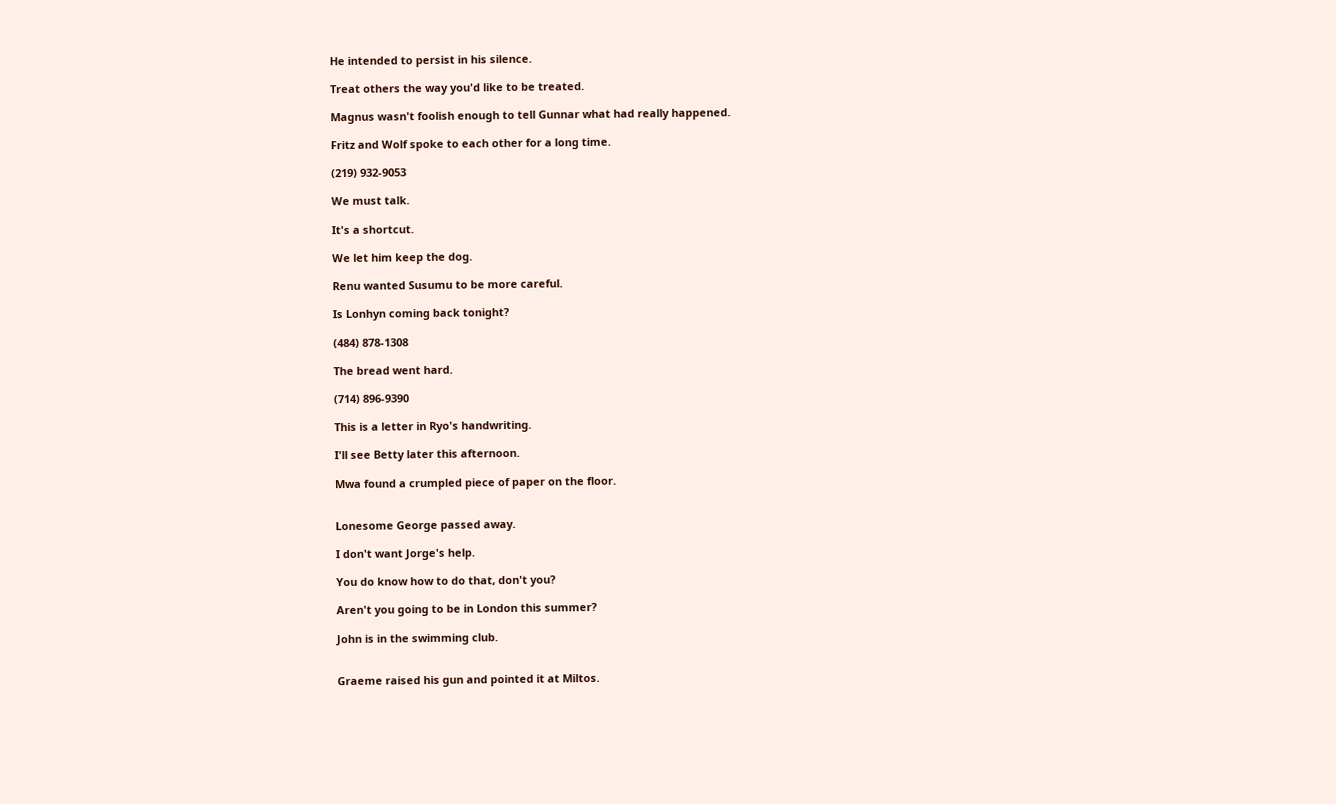He intended to persist in his silence.

Treat others the way you'd like to be treated.

Magnus wasn't foolish enough to tell Gunnar what had really happened.

Fritz and Wolf spoke to each other for a long time.

(219) 932-9053

We must talk.

It's a shortcut.

We let him keep the dog.

Renu wanted Susumu to be more careful.

Is Lonhyn coming back tonight?

(484) 878-1308

The bread went hard.

(714) 896-9390

This is a letter in Ryo's handwriting.

I'll see Betty later this afternoon.

Mwa found a crumpled piece of paper on the floor.


Lonesome George passed away.

I don't want Jorge's help.

You do know how to do that, don't you?

Aren't you going to be in London this summer?

John is in the swimming club.


Graeme raised his gun and pointed it at Miltos.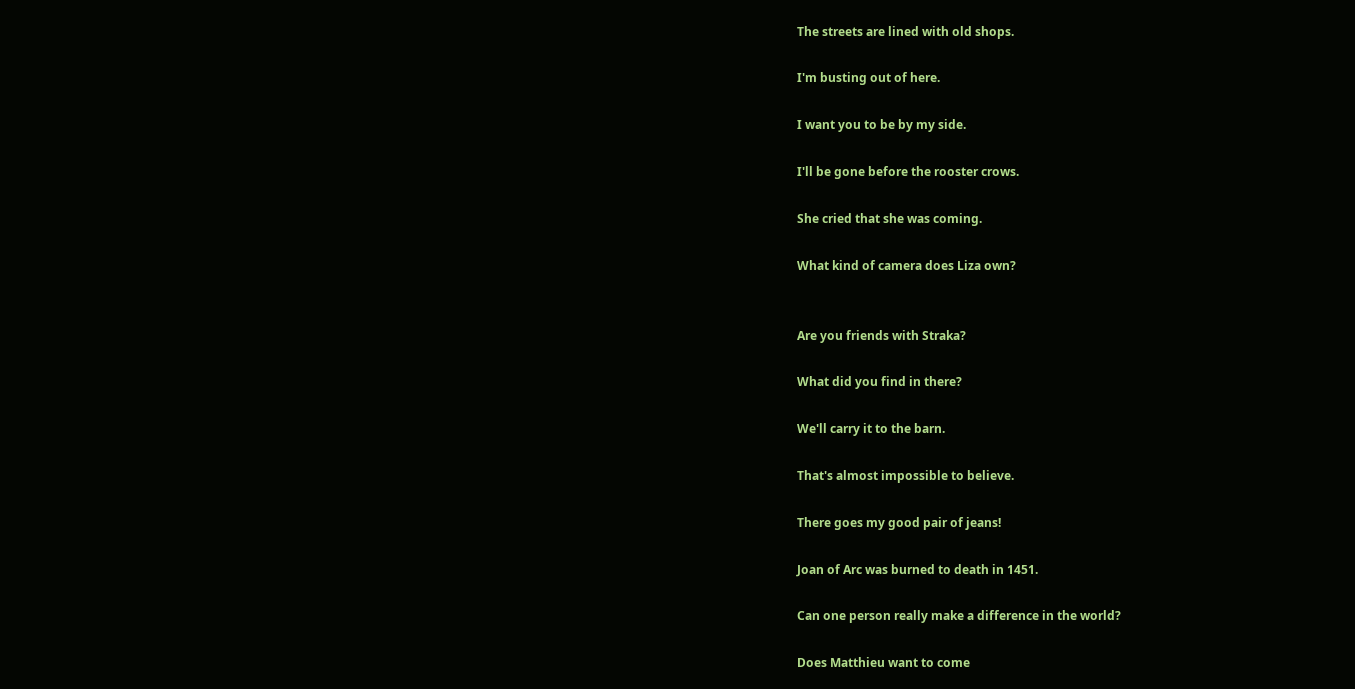The streets are lined with old shops.

I'm busting out of here.

I want you to be by my side.

I'll be gone before the rooster crows.

She cried that she was coming.

What kind of camera does Liza own?


Are you friends with Straka?

What did you find in there?

We'll carry it to the barn.

That's almost impossible to believe.

There goes my good pair of jeans!

Joan of Arc was burned to death in 1451.

Can one person really make a difference in the world?

Does Matthieu want to come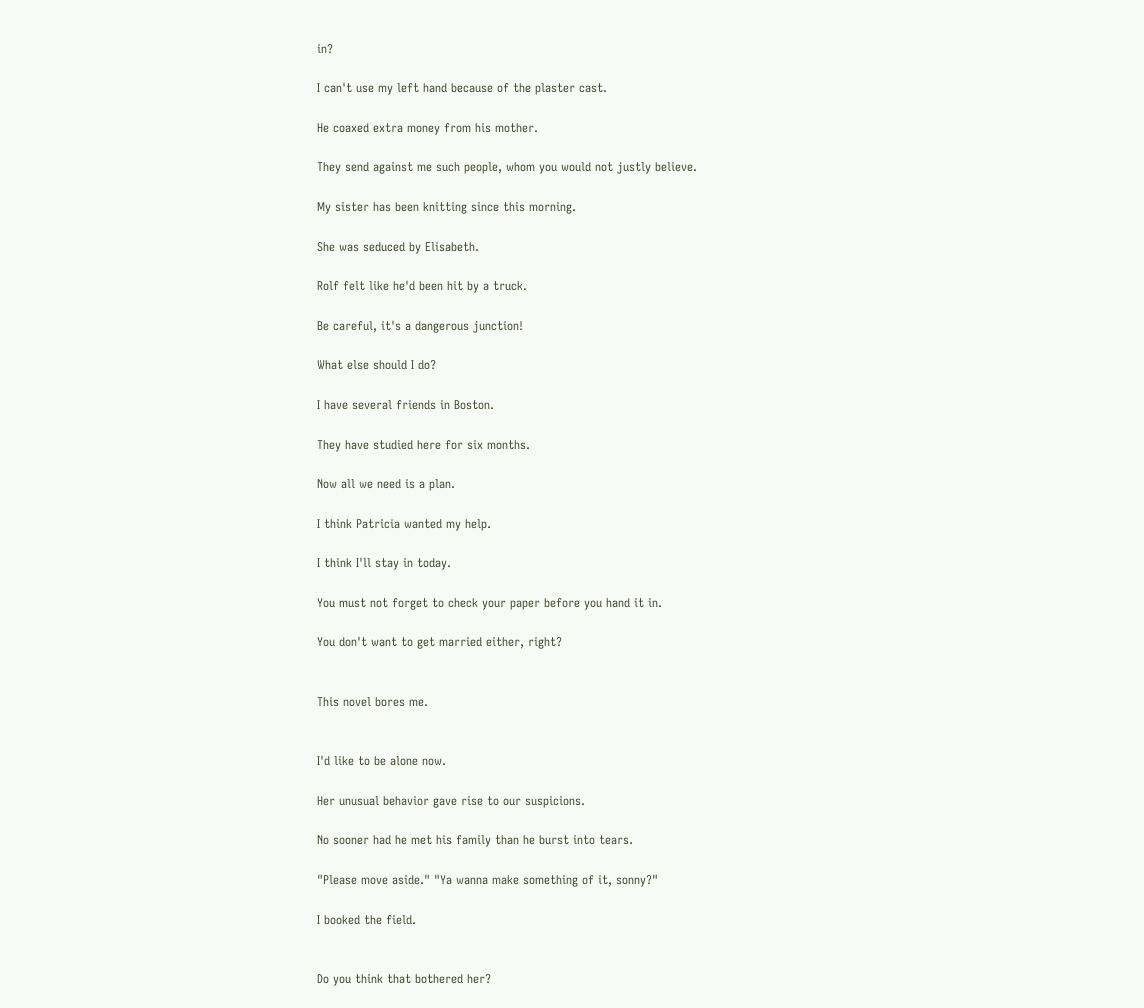in?

I can't use my left hand because of the plaster cast.

He coaxed extra money from his mother.

They send against me such people, whom you would not justly believe.

My sister has been knitting since this morning.

She was seduced by Elisabeth.

Rolf felt like he'd been hit by a truck.

Be careful, it's a dangerous junction!

What else should I do?

I have several friends in Boston.

They have studied here for six months.

Now all we need is a plan.

I think Patricia wanted my help.

I think I'll stay in today.

You must not forget to check your paper before you hand it in.

You don't want to get married either, right?


This novel bores me.


I'd like to be alone now.

Her unusual behavior gave rise to our suspicions.

No sooner had he met his family than he burst into tears.

"Please move aside." "Ya wanna make something of it, sonny?"

I booked the field.


Do you think that bothered her?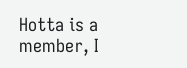Hotta is a member, I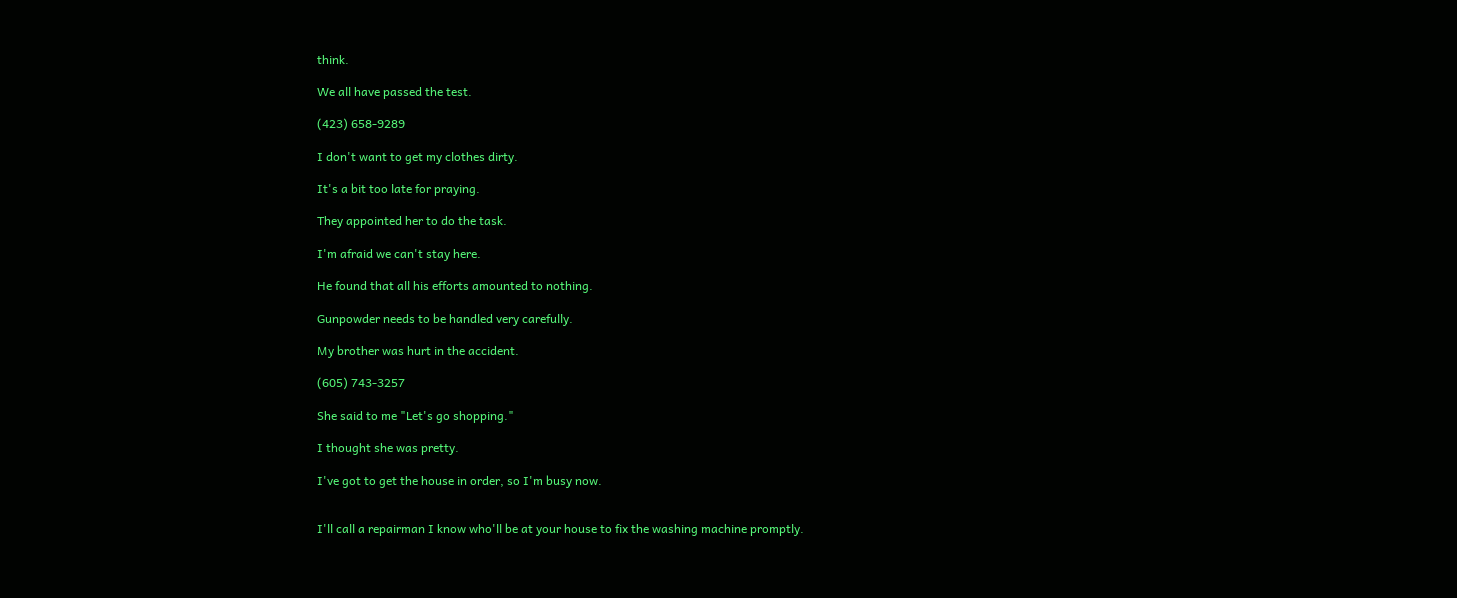think.

We all have passed the test.

(423) 658-9289

I don't want to get my clothes dirty.

It's a bit too late for praying.

They appointed her to do the task.

I'm afraid we can't stay here.

He found that all his efforts amounted to nothing.

Gunpowder needs to be handled very carefully.

My brother was hurt in the accident.

(605) 743-3257

She said to me "Let's go shopping."

I thought she was pretty.

I've got to get the house in order, so I'm busy now.


I'll call a repairman I know who'll be at your house to fix the washing machine promptly.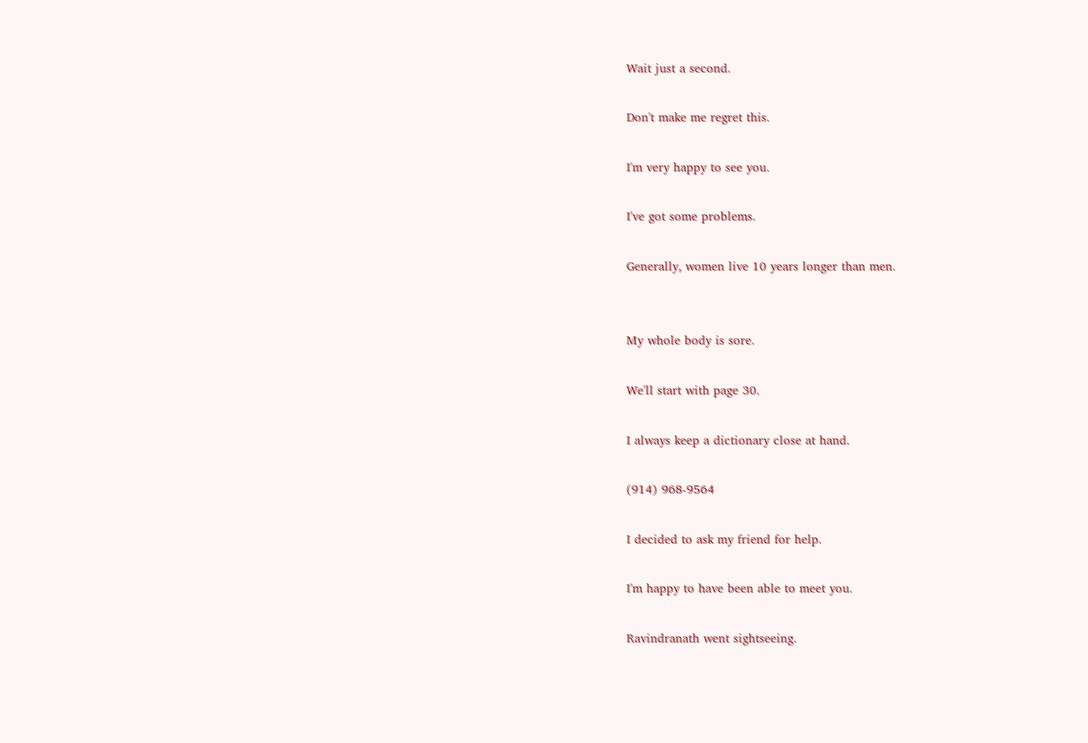Wait just a second.

Don't make me regret this.

I'm very happy to see you.

I've got some problems.

Generally, women live 10 years longer than men.


My whole body is sore.

We'll start with page 30.

I always keep a dictionary close at hand.

(914) 968-9564

I decided to ask my friend for help.

I'm happy to have been able to meet you.

Ravindranath went sightseeing.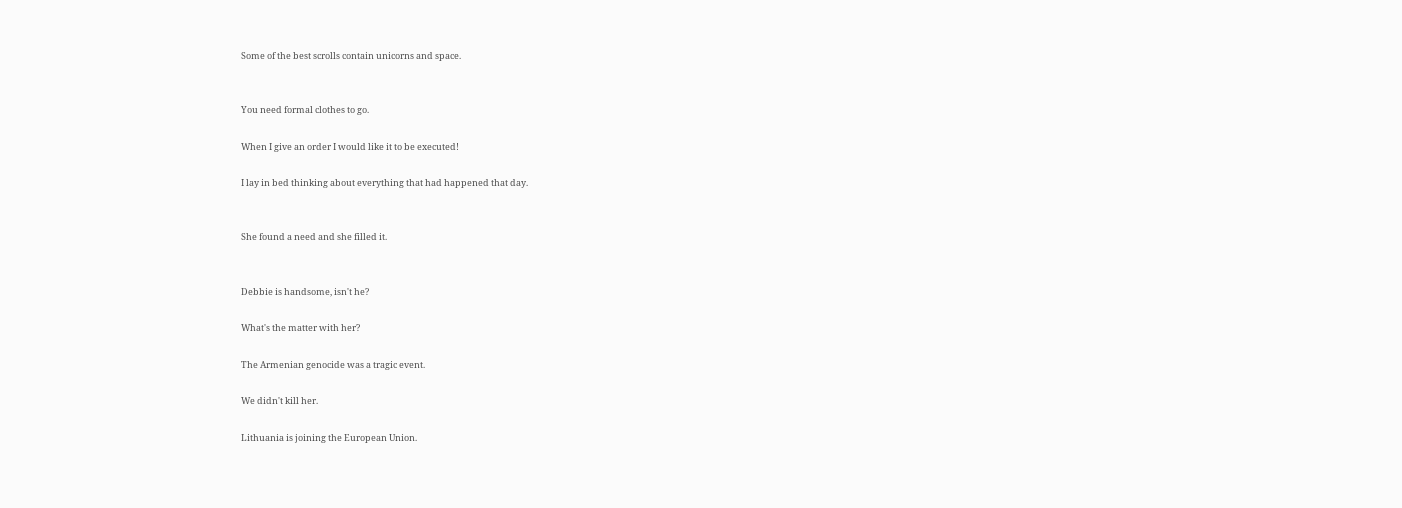Some of the best scrolls contain unicorns and space.


You need formal clothes to go.

When I give an order I would like it to be executed!

I lay in bed thinking about everything that had happened that day.


She found a need and she filled it.


Debbie is handsome, isn't he?

What's the matter with her?

The Armenian genocide was a tragic event.

We didn't kill her.

Lithuania is joining the European Union.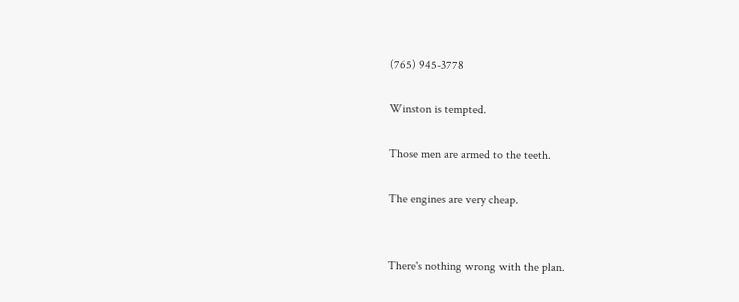(765) 945-3778

Winston is tempted.

Those men are armed to the teeth.

The engines are very cheap.


There's nothing wrong with the plan.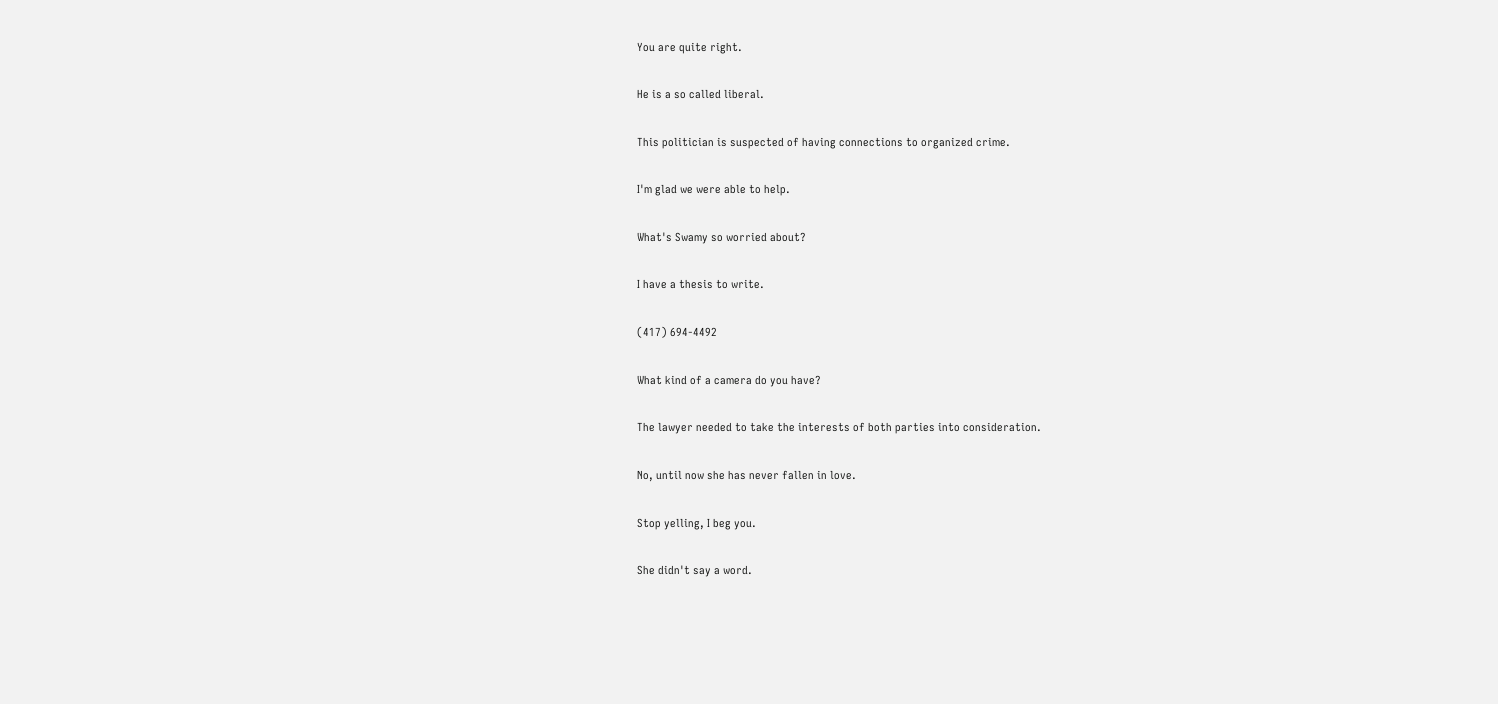You are quite right.

He is a so called liberal.

This politician is suspected of having connections to organized crime.

I'm glad we were able to help.

What's Swamy so worried about?

I have a thesis to write.

(417) 694-4492

What kind of a camera do you have?

The lawyer needed to take the interests of both parties into consideration.

No, until now she has never fallen in love.

Stop yelling, I beg you.

She didn't say a word.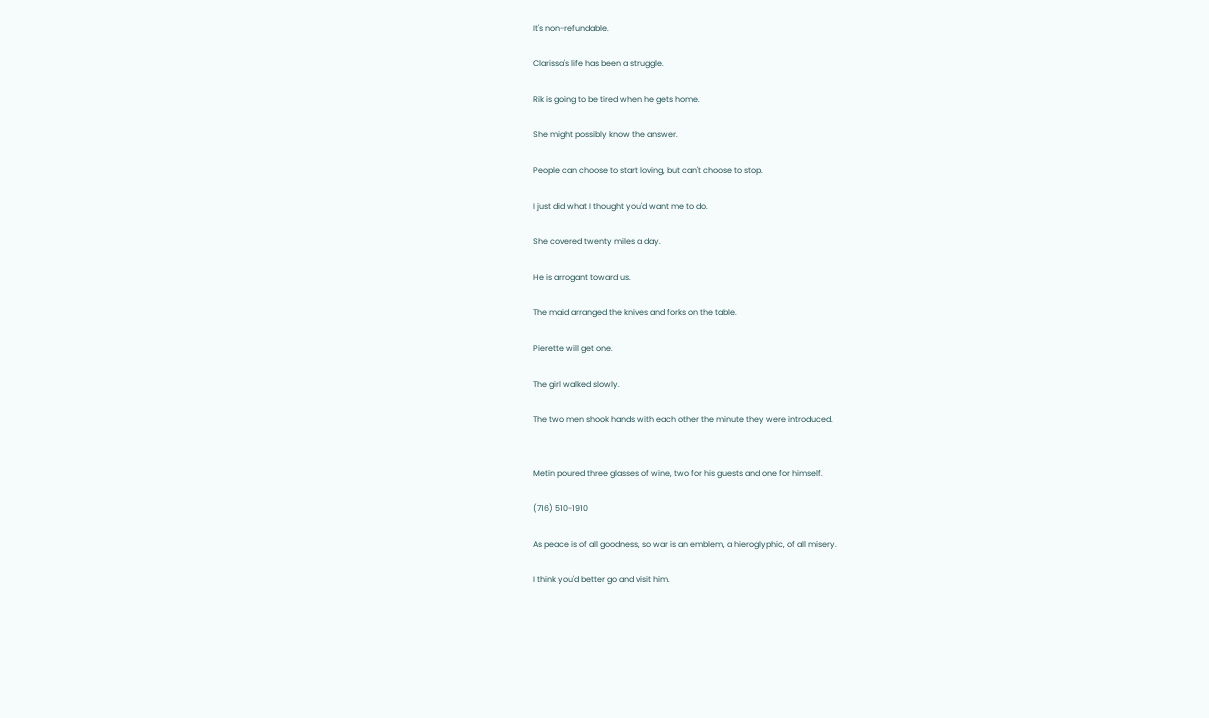It's non-refundable.

Clarissa's life has been a struggle.

Rik is going to be tired when he gets home.

She might possibly know the answer.

People can choose to start loving, but can't choose to stop.

I just did what I thought you'd want me to do.

She covered twenty miles a day.

He is arrogant toward us.

The maid arranged the knives and forks on the table.

Pierette will get one.

The girl walked slowly.

The two men shook hands with each other the minute they were introduced.


Metin poured three glasses of wine, two for his guests and one for himself.

(716) 510-1910

As peace is of all goodness, so war is an emblem, a hieroglyphic, of all misery.

I think you'd better go and visit him.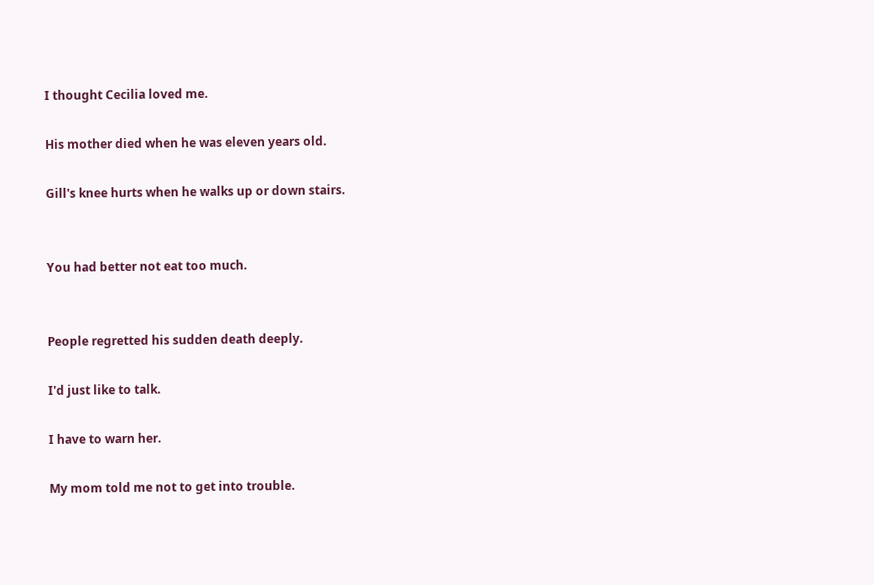I thought Cecilia loved me.

His mother died when he was eleven years old.

Gill's knee hurts when he walks up or down stairs.


You had better not eat too much.


People regretted his sudden death deeply.

I'd just like to talk.

I have to warn her.

My mom told me not to get into trouble.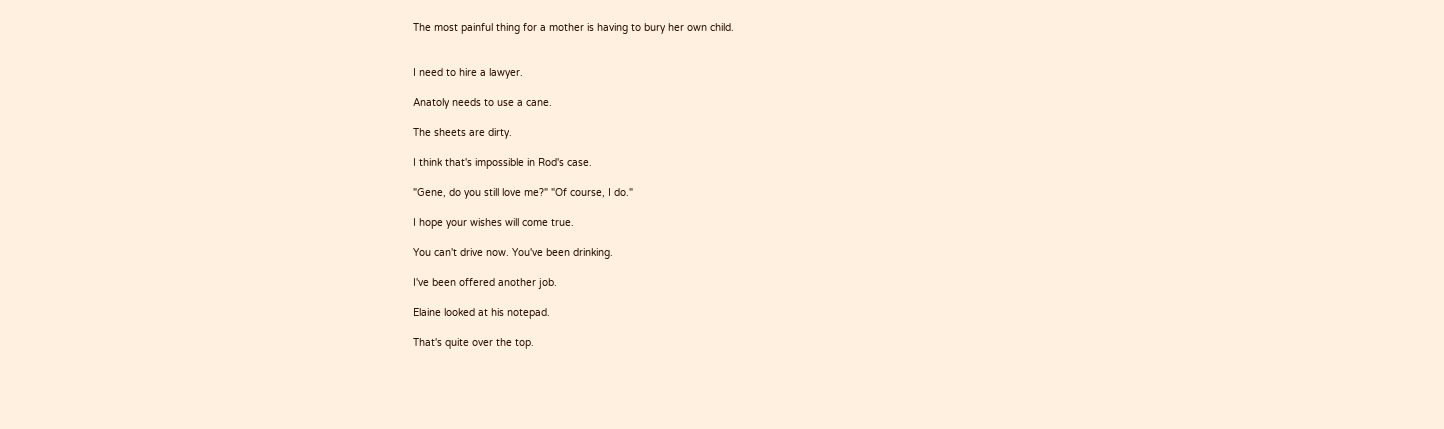The most painful thing for a mother is having to bury her own child.


I need to hire a lawyer.

Anatoly needs to use a cane.

The sheets are dirty.

I think that's impossible in Rod's case.

"Gene, do you still love me?" "Of course, I do."

I hope your wishes will come true.

You can't drive now. You've been drinking.

I've been offered another job.

Elaine looked at his notepad.

That's quite over the top.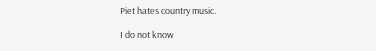Piet hates country music.

I do not know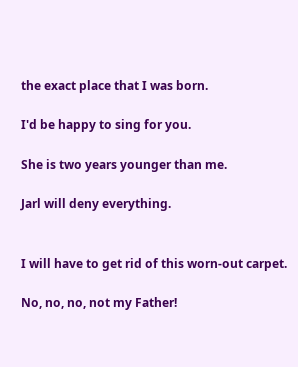the exact place that I was born.

I'd be happy to sing for you.

She is two years younger than me.

Jarl will deny everything.


I will have to get rid of this worn-out carpet.

No, no, no, not my Father!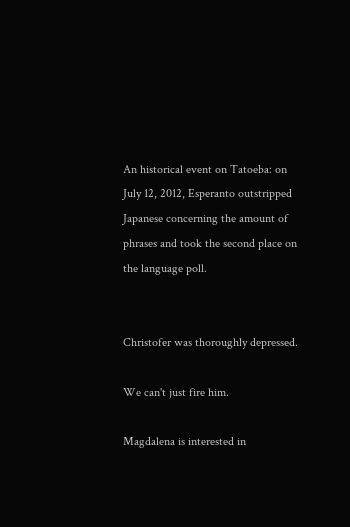An historical event on Tatoeba: on July 12, 2012, Esperanto outstripped Japanese concerning the amount of phrases and took the second place on the language poll.


Christofer was thoroughly depressed.

We can't just fire him.

Magdalena is interested in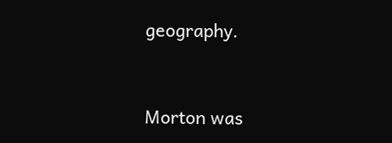geography.


Morton was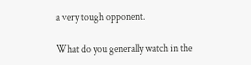a very tough opponent.

What do you generally watch in the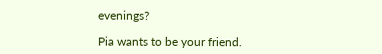evenings?

Pia wants to be your friend.